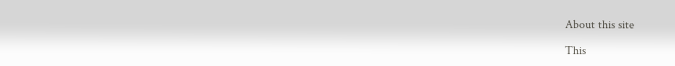About this site

This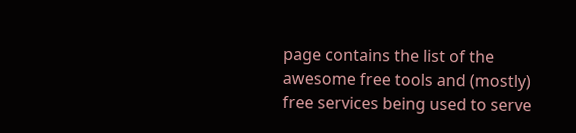page contains the list of the awesome free tools and (mostly) free services being used to serve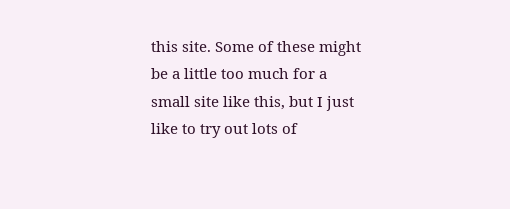this site. Some of these might be a little too much for a small site like this, but I just like to try out lots of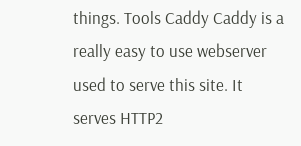things. Tools Caddy Caddy is a really easy to use webserver used to serve this site. It serves HTTP2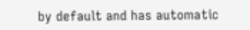by default and has automatic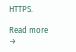HTTPS.

Read more →